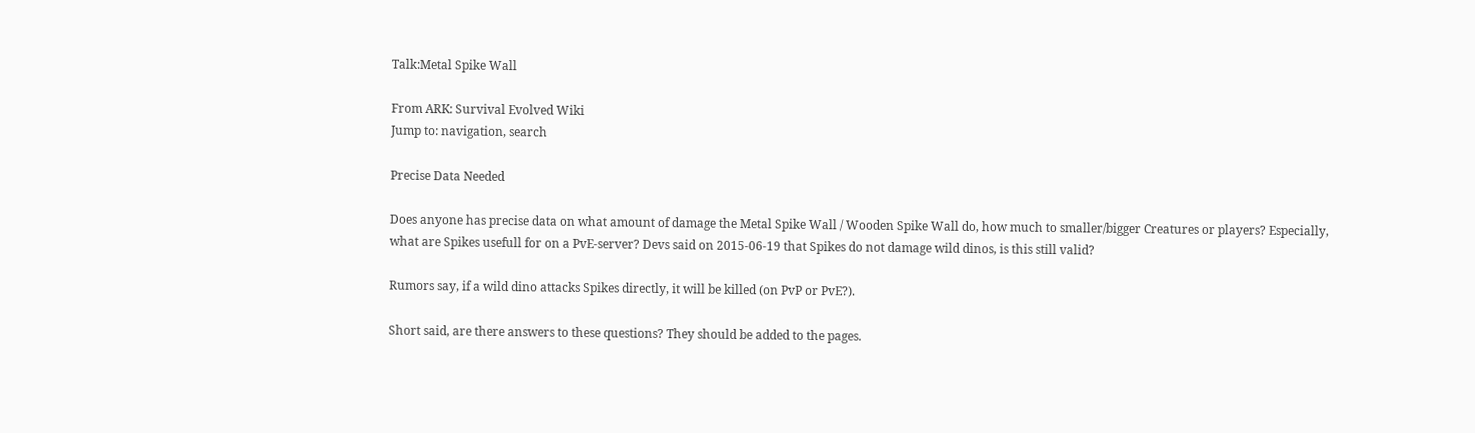Talk:Metal Spike Wall

From ARK: Survival Evolved Wiki
Jump to: navigation, search

Precise Data Needed

Does anyone has precise data on what amount of damage the Metal Spike Wall / Wooden Spike Wall do, how much to smaller/bigger Creatures or players? Especially, what are Spikes usefull for on a PvE-server? Devs said on 2015-06-19 that Spikes do not damage wild dinos, is this still valid?

Rumors say, if a wild dino attacks Spikes directly, it will be killed (on PvP or PvE?).

Short said, are there answers to these questions? They should be added to the pages.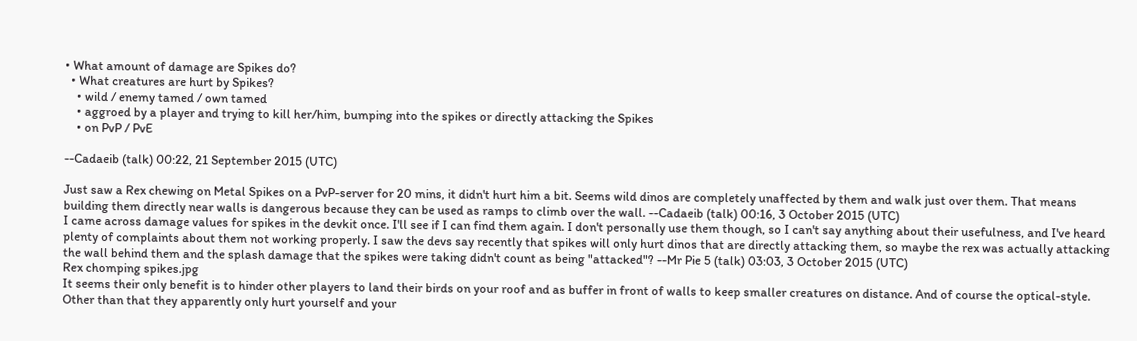• What amount of damage are Spikes do?
  • What creatures are hurt by Spikes?
    • wild / enemy tamed / own tamed
    • aggroed by a player and trying to kill her/him, bumping into the spikes or directly attacking the Spikes
    • on PvP / PvE

--Cadaeib (talk) 00:22, 21 September 2015 (UTC)

Just saw a Rex chewing on Metal Spikes on a PvP-server for 20 mins, it didn't hurt him a bit. Seems wild dinos are completely unaffected by them and walk just over them. That means building them directly near walls is dangerous because they can be used as ramps to climb over the wall. --Cadaeib (talk) 00:16, 3 October 2015 (UTC)
I came across damage values for spikes in the devkit once. I'll see if I can find them again. I don't personally use them though, so I can't say anything about their usefulness, and I've heard plenty of complaints about them not working properly. I saw the devs say recently that spikes will only hurt dinos that are directly attacking them, so maybe the rex was actually attacking the wall behind them and the splash damage that the spikes were taking didn't count as being "attacked"? --Mr Pie 5 (talk) 03:03, 3 October 2015 (UTC)
Rex chomping spikes.jpg
It seems their only benefit is to hinder other players to land their birds on your roof and as buffer in front of walls to keep smaller creatures on distance. And of course the optical-style. Other than that they apparently only hurt yourself and your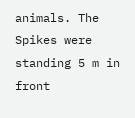animals. The Spikes were standing 5 m in front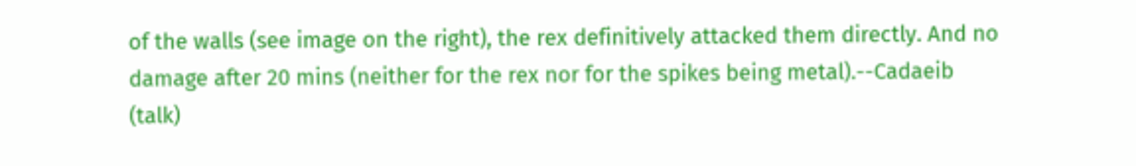of the walls (see image on the right), the rex definitively attacked them directly. And no damage after 20 mins (neither for the rex nor for the spikes being metal).--Cadaeib (talk)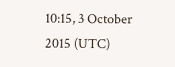10:15, 3 October 2015 (UTC)